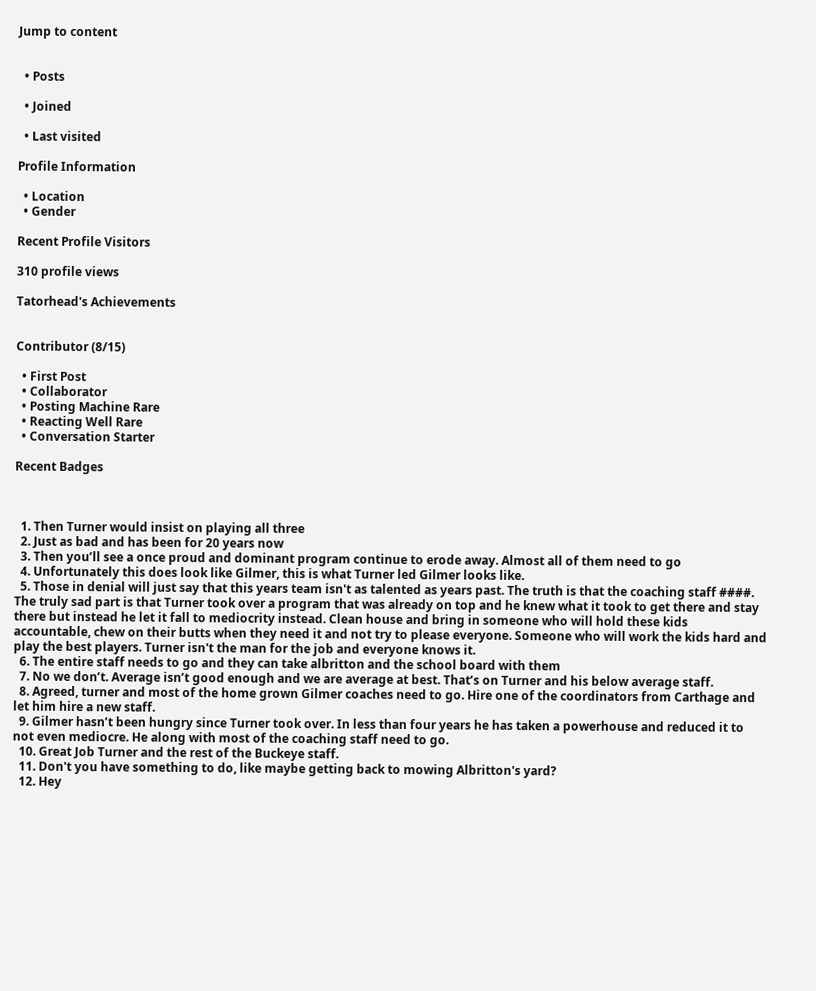Jump to content


  • Posts

  • Joined

  • Last visited

Profile Information

  • Location
  • Gender

Recent Profile Visitors

310 profile views

Tatorhead's Achievements


Contributor (8/15)

  • First Post
  • Collaborator
  • Posting Machine Rare
  • Reacting Well Rare
  • Conversation Starter

Recent Badges



  1. Then Turner would insist on playing all three
  2. Just as bad and has been for 20 years now
  3. Then you’ll see a once proud and dominant program continue to erode away. Almost all of them need to go
  4. Unfortunately this does look like Gilmer, this is what Turner led Gilmer looks like.
  5. Those in denial will just say that this years team isn't as talented as years past. The truth is that the coaching staff ####. The truly sad part is that Turner took over a program that was already on top and he knew what it took to get there and stay there but instead he let it fall to mediocrity instead. Clean house and bring in someone who will hold these kids accountable, chew on their butts when they need it and not try to please everyone. Someone who will work the kids hard and play the best players. Turner isn't the man for the job and everyone knows it.
  6. The entire staff needs to go and they can take albritton and the school board with them
  7. No we don’t. Average isn’t good enough and we are average at best. That’s on Turner and his below average staff.
  8. Agreed, turner and most of the home grown Gilmer coaches need to go. Hire one of the coordinators from Carthage and let him hire a new staff.
  9. Gilmer hasn’t been hungry since Turner took over. In less than four years he has taken a powerhouse and reduced it to not even mediocre. He along with most of the coaching staff need to go.
  10. Great Job Turner and the rest of the Buckeye staff.
  11. Don't you have something to do, like maybe getting back to mowing Albritton's yard?
  12. Hey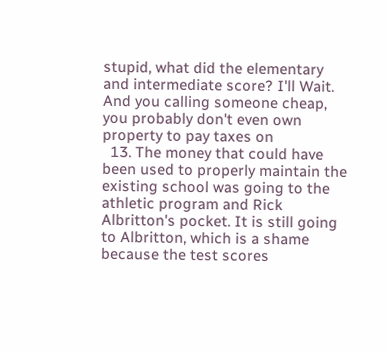stupid, what did the elementary and intermediate score? I'll Wait. And you calling someone cheap, you probably don't even own property to pay taxes on
  13. The money that could have been used to properly maintain the existing school was going to the athletic program and Rick Albritton's pocket. It is still going to Albritton, which is a shame because the test scores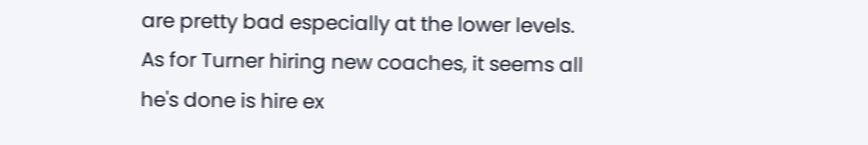are pretty bad especially at the lower levels. As for Turner hiring new coaches, it seems all he's done is hire ex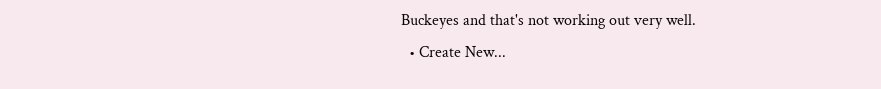Buckeyes and that's not working out very well.
  • Create New...